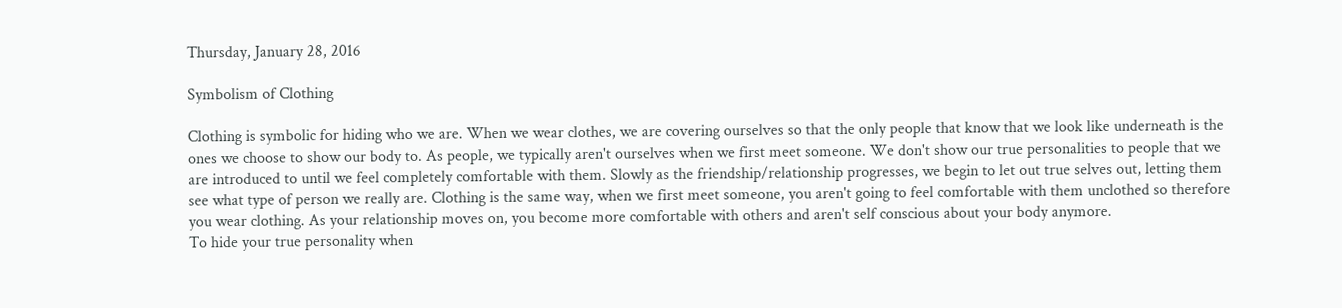Thursday, January 28, 2016

Symbolism of Clothing

Clothing is symbolic for hiding who we are. When we wear clothes, we are covering ourselves so that the only people that know that we look like underneath is the ones we choose to show our body to. As people, we typically aren't ourselves when we first meet someone. We don't show our true personalities to people that we are introduced to until we feel completely comfortable with them. Slowly as the friendship/relationship progresses, we begin to let out true selves out, letting them see what type of person we really are. Clothing is the same way, when we first meet someone, you aren't going to feel comfortable with them unclothed so therefore you wear clothing. As your relationship moves on, you become more comfortable with others and aren't self conscious about your body anymore.
To hide your true personality when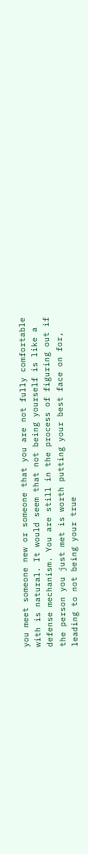you meet someone new or someone that you are not fully comfortable with is natural. It would seem that not being yourself is like a defense mechanism. You are still in the process of figuring out if the person you just met is worth putting your best face on for, leading to not being your true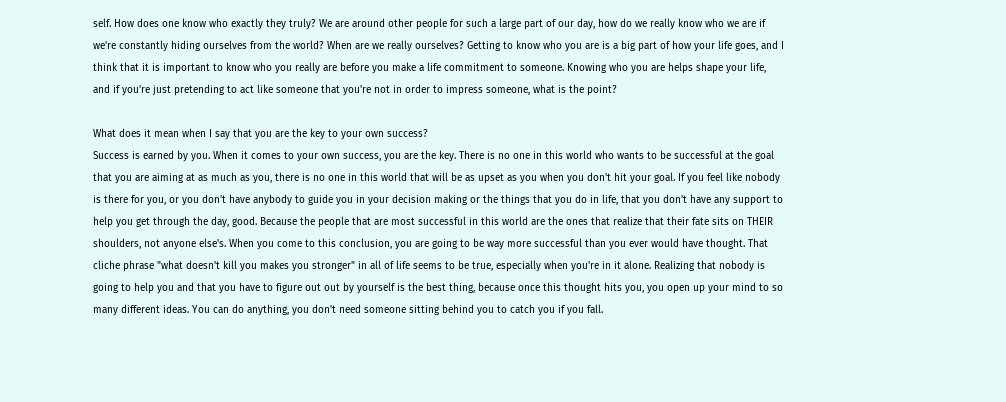self. How does one know who exactly they truly? We are around other people for such a large part of our day, how do we really know who we are if we're constantly hiding ourselves from the world? When are we really ourselves? Getting to know who you are is a big part of how your life goes, and I think that it is important to know who you really are before you make a life commitment to someone. Knowing who you are helps shape your life, and if you're just pretending to act like someone that you're not in order to impress someone, what is the point?

What does it mean when I say that you are the key to your own success?
Success is earned by you. When it comes to your own success, you are the key. There is no one in this world who wants to be successful at the goal that you are aiming at as much as you, there is no one in this world that will be as upset as you when you don't hit your goal. If you feel like nobody is there for you, or you don't have anybody to guide you in your decision making or the things that you do in life, that you don't have any support to help you get through the day, good. Because the people that are most successful in this world are the ones that realize that their fate sits on THEIR shoulders, not anyone else's. When you come to this conclusion, you are going to be way more successful than you ever would have thought. That cliche phrase "what doesn't kill you makes you stronger" in all of life seems to be true, especially when you're in it alone. Realizing that nobody is going to help you and that you have to figure out out by yourself is the best thing, because once this thought hits you, you open up your mind to so many different ideas. You can do anything, you don't need someone sitting behind you to catch you if you fall.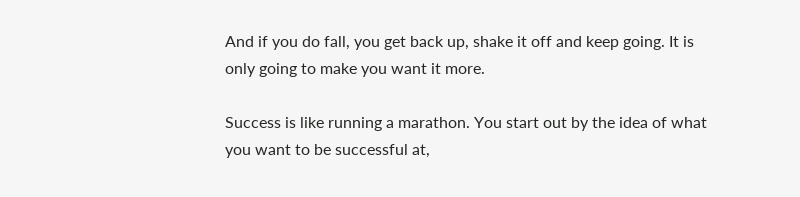And if you do fall, you get back up, shake it off and keep going. It is only going to make you want it more.

Success is like running a marathon. You start out by the idea of what you want to be successful at,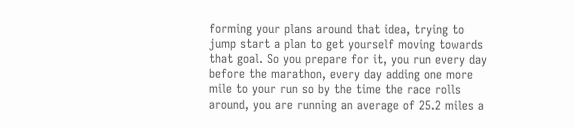forming your plans around that idea, trying to jump start a plan to get yourself moving towards that goal. So you prepare for it, you run every day before the marathon, every day adding one more mile to your run so by the time the race rolls around, you are running an average of 25.2 miles a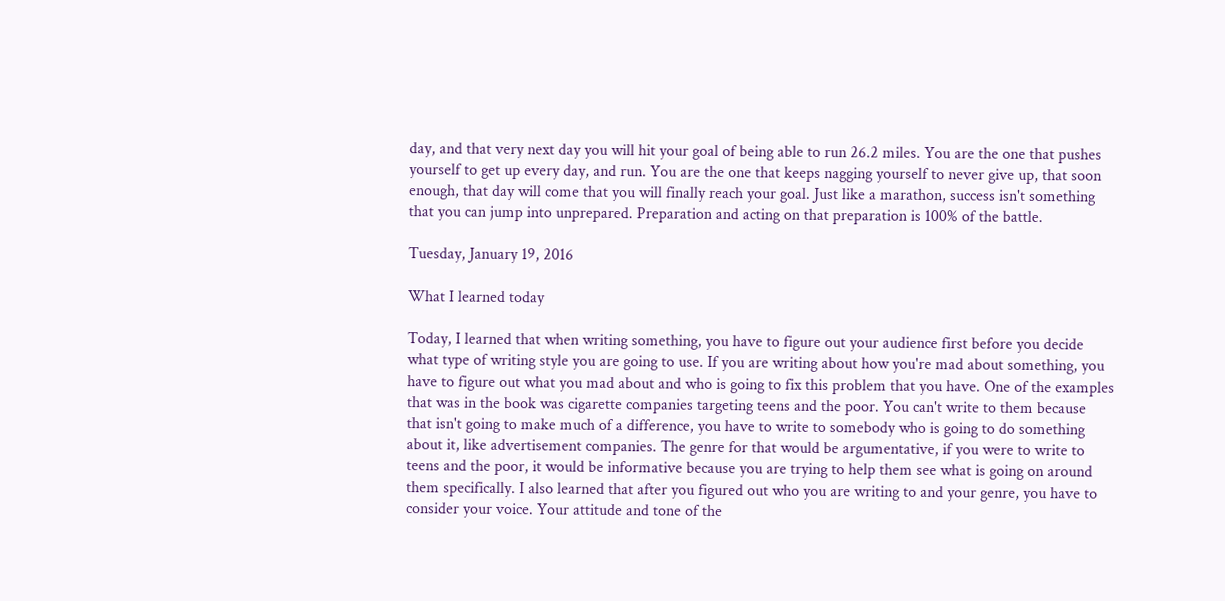day, and that very next day you will hit your goal of being able to run 26.2 miles. You are the one that pushes yourself to get up every day, and run. You are the one that keeps nagging yourself to never give up, that soon enough, that day will come that you will finally reach your goal. Just like a marathon, success isn't something that you can jump into unprepared. Preparation and acting on that preparation is 100% of the battle.

Tuesday, January 19, 2016

What I learned today

Today, I learned that when writing something, you have to figure out your audience first before you decide what type of writing style you are going to use. If you are writing about how you're mad about something, you have to figure out what you mad about and who is going to fix this problem that you have. One of the examples that was in the book was cigarette companies targeting teens and the poor. You can't write to them because that isn't going to make much of a difference, you have to write to somebody who is going to do something about it, like advertisement companies. The genre for that would be argumentative, if you were to write to teens and the poor, it would be informative because you are trying to help them see what is going on around them specifically. I also learned that after you figured out who you are writing to and your genre, you have to consider your voice. Your attitude and tone of the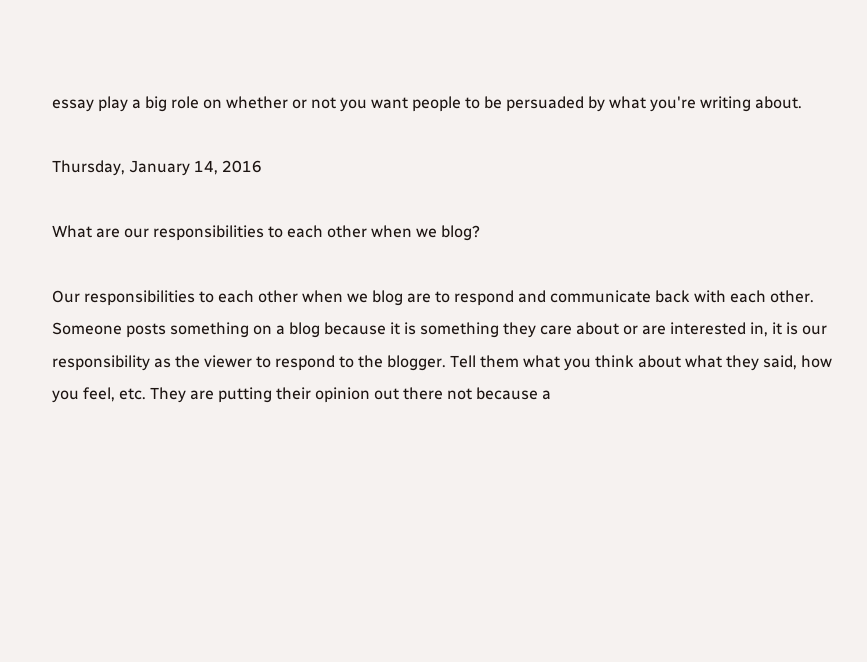essay play a big role on whether or not you want people to be persuaded by what you're writing about.

Thursday, January 14, 2016

What are our responsibilities to each other when we blog?

Our responsibilities to each other when we blog are to respond and communicate back with each other. Someone posts something on a blog because it is something they care about or are interested in, it is our responsibility as the viewer to respond to the blogger. Tell them what you think about what they said, how you feel, etc. They are putting their opinion out there not because a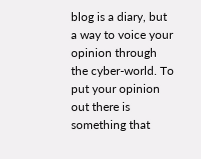blog is a diary, but a way to voice your opinion through the cyber-world. To put your opinion out there is something that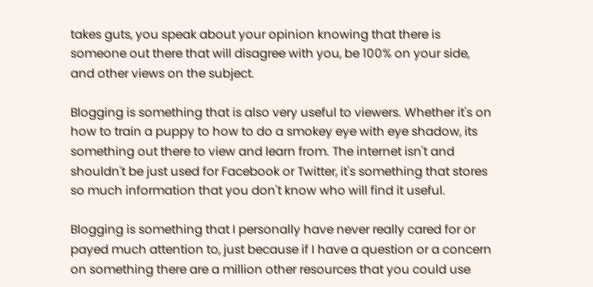takes guts, you speak about your opinion knowing that there is someone out there that will disagree with you, be 100% on your side, and other views on the subject.

Blogging is something that is also very useful to viewers. Whether it's on how to train a puppy to how to do a smokey eye with eye shadow, its something out there to view and learn from. The internet isn't and shouldn't be just used for Facebook or Twitter, it's something that stores so much information that you don't know who will find it useful.

Blogging is something that I personally have never really cared for or payed much attention to, just because if I have a question or a concern on something there are a million other resources that you could use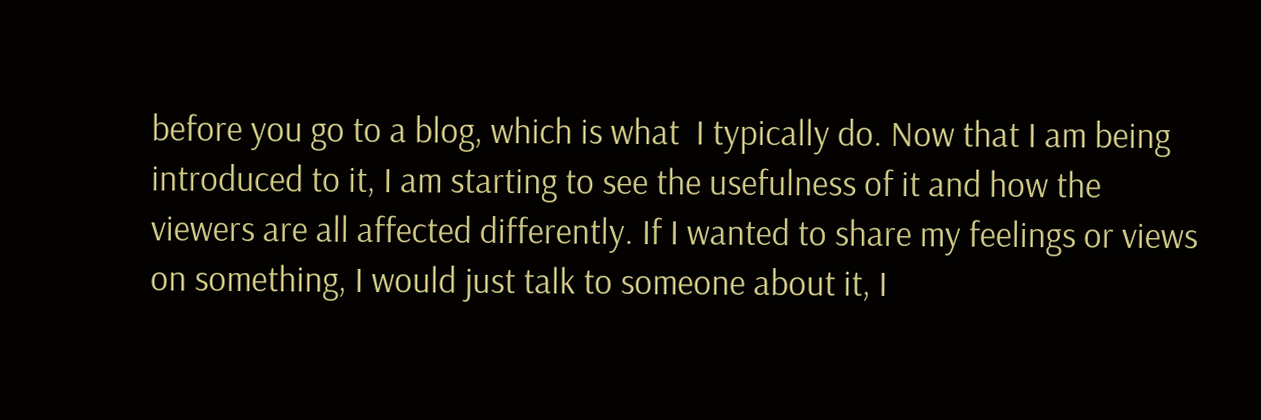before you go to a blog, which is what  I typically do. Now that I am being introduced to it, I am starting to see the usefulness of it and how the viewers are all affected differently. If I wanted to share my feelings or views on something, I would just talk to someone about it, I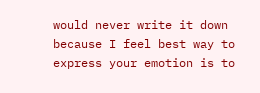would never write it down because I feel best way to express your emotion is to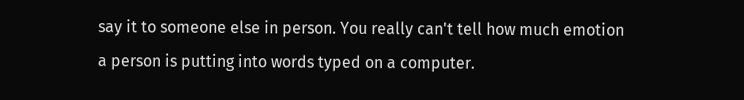say it to someone else in person. You really can't tell how much emotion a person is putting into words typed on a computer.